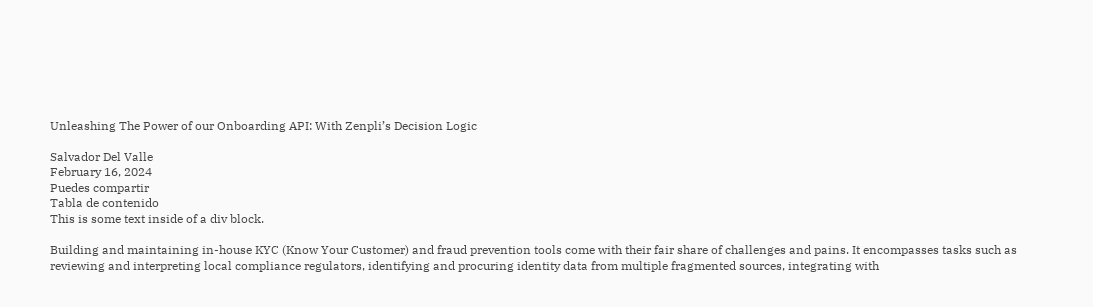Unleashing The Power of our Onboarding API: With Zenpli’s Decision Logic

Salvador Del Valle
February 16, 2024
Puedes compartir
Tabla de contenido
This is some text inside of a div block.

Building and maintaining in-house KYC (Know Your Customer) and fraud prevention tools come with their fair share of challenges and pains. It encompasses tasks such as reviewing and interpreting local compliance regulators, identifying and procuring identity data from multiple fragmented sources, integrating with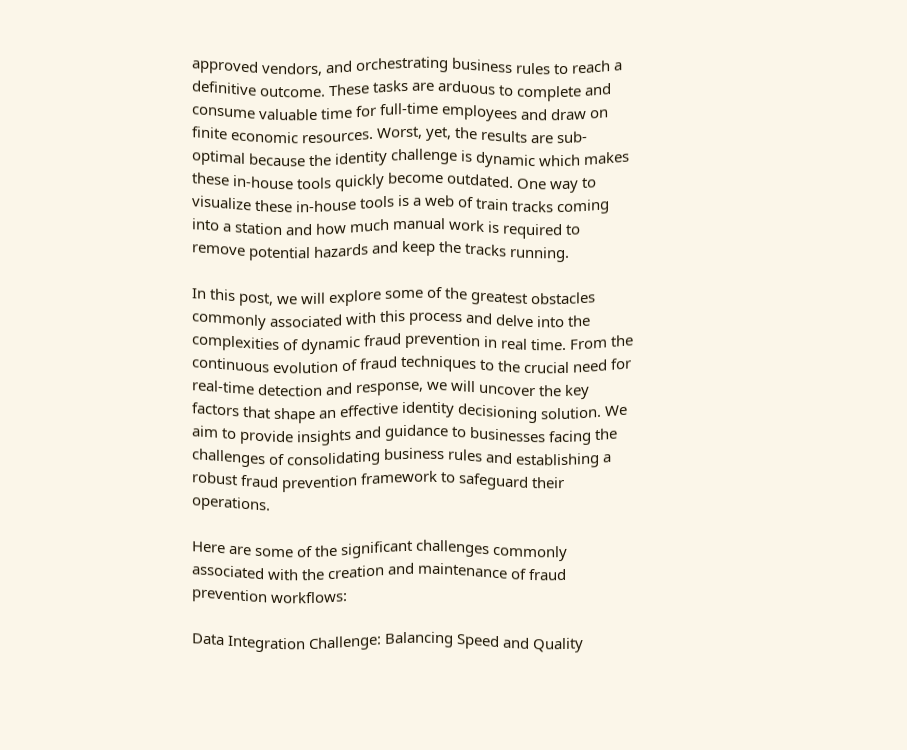approved vendors, and orchestrating business rules to reach a definitive outcome. These tasks are arduous to complete and consume valuable time for full-time employees and draw on finite economic resources. Worst, yet, the results are sub-optimal because the identity challenge is dynamic which makes these in-house tools quickly become outdated. One way to visualize these in-house tools is a web of train tracks coming into a station and how much manual work is required to remove potential hazards and keep the tracks running.

In this post, we will explore some of the greatest obstacles commonly associated with this process and delve into the complexities of dynamic fraud prevention in real time. From the continuous evolution of fraud techniques to the crucial need for real-time detection and response, we will uncover the key factors that shape an effective identity decisioning solution. We aim to provide insights and guidance to businesses facing the challenges of consolidating business rules and establishing a robust fraud prevention framework to safeguard their operations.

Here are some of the significant challenges commonly associated with the creation and maintenance of fraud prevention workflows:

Data Integration Challenge: Balancing Speed and Quality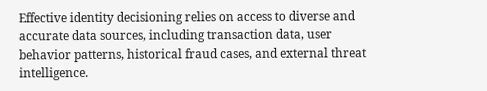Effective identity decisioning relies on access to diverse and accurate data sources, including transaction data, user behavior patterns, historical fraud cases, and external threat intelligence.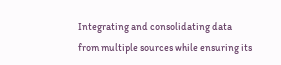Integrating and consolidating data from multiple sources while ensuring its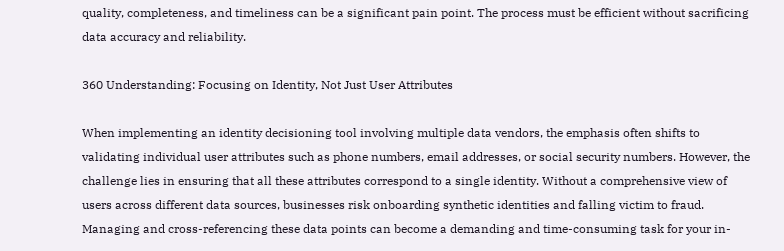quality, completeness, and timeliness can be a significant pain point. The process must be efficient without sacrificing data accuracy and reliability.

360 Understanding: Focusing on Identity, Not Just User Attributes

When implementing an identity decisioning tool involving multiple data vendors, the emphasis often shifts to validating individual user attributes such as phone numbers, email addresses, or social security numbers. However, the challenge lies in ensuring that all these attributes correspond to a single identity. Without a comprehensive view of users across different data sources, businesses risk onboarding synthetic identities and falling victim to fraud. Managing and cross-referencing these data points can become a demanding and time-consuming task for your in-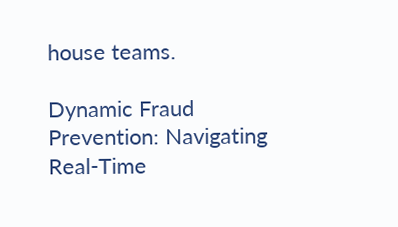house teams.

Dynamic Fraud Prevention: Navigating Real-Time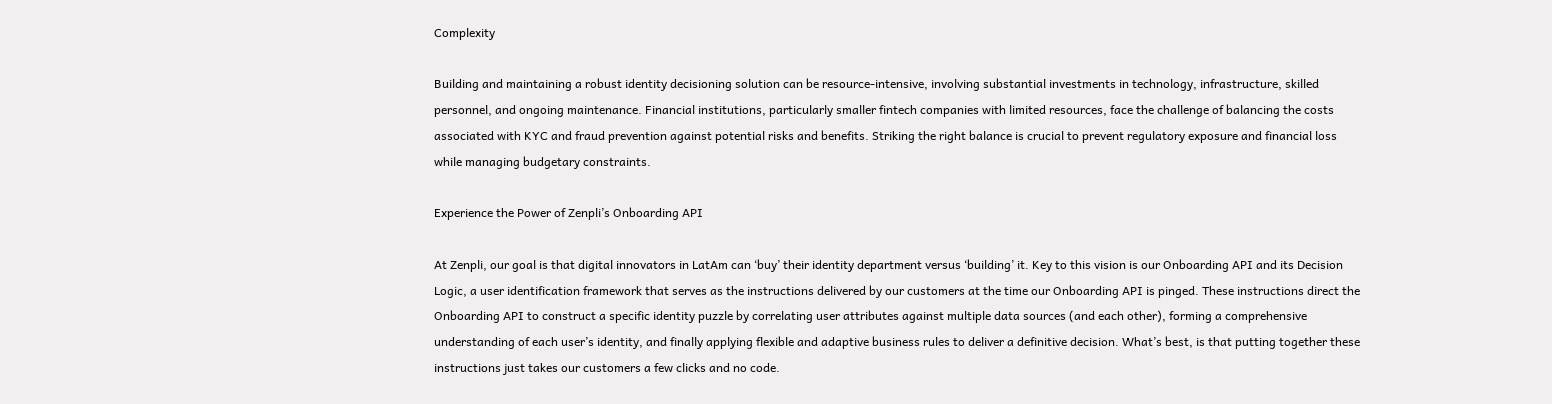Complexity

Building and maintaining a robust identity decisioning solution can be resource-intensive, involving substantial investments in technology, infrastructure, skilled personnel, and ongoing maintenance. Financial institutions, particularly smaller fintech companies with limited resources, face the challenge of balancing the costs associated with KYC and fraud prevention against potential risks and benefits. Striking the right balance is crucial to prevent regulatory exposure and financial loss while managing budgetary constraints.

Experience the Power of Zenpli’s Onboarding API

At Zenpli, our goal is that digital innovators in LatAm can ‘buy’ their identity department versus ‘building’ it. Key to this vision is our Onboarding API and its Decision Logic, a user identification framework that serves as the instructions delivered by our customers at the time our Onboarding API is pinged. These instructions direct the Onboarding API to construct a specific identity puzzle by correlating user attributes against multiple data sources (and each other), forming a comprehensive understanding of each user’s identity, and finally applying flexible and adaptive business rules to deliver a definitive decision. What’s best, is that putting together these instructions just takes our customers a few clicks and no code.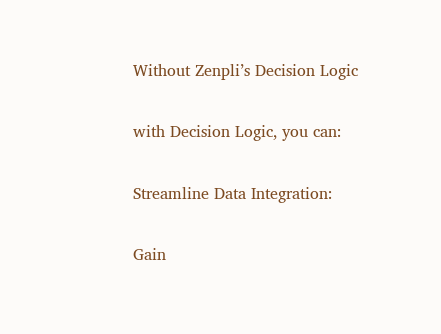Without Zenpli’s Decision Logic

with Decision Logic, you can:

Streamline Data Integration:

Gain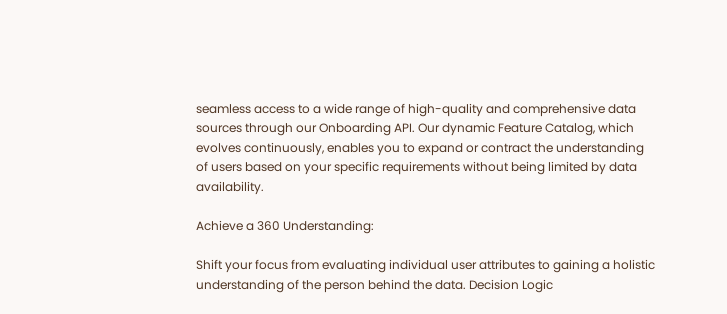seamless access to a wide range of high-quality and comprehensive data sources through our Onboarding API. Our dynamic Feature Catalog, which evolves continuously, enables you to expand or contract the understanding of users based on your specific requirements without being limited by data availability.

Achieve a 360 Understanding:

Shift your focus from evaluating individual user attributes to gaining a holistic understanding of the person behind the data. Decision Logic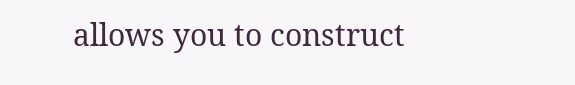allows you to construct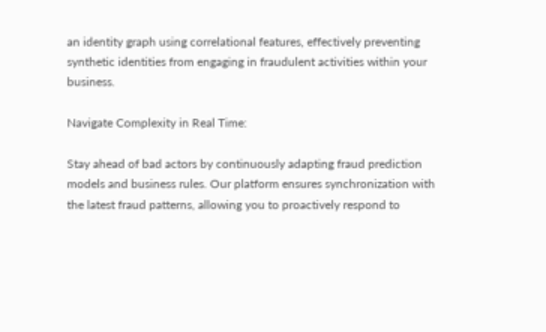an identity graph using correlational features, effectively preventing synthetic identities from engaging in fraudulent activities within your business.

Navigate Complexity in Real Time:

Stay ahead of bad actors by continuously adapting fraud prediction models and business rules. Our platform ensures synchronization with the latest fraud patterns, allowing you to proactively respond to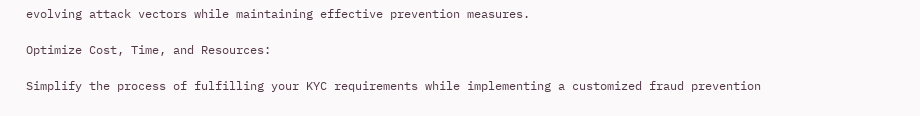evolving attack vectors while maintaining effective prevention measures.

Optimize Cost, Time, and Resources:

Simplify the process of fulfilling your KYC requirements while implementing a customized fraud prevention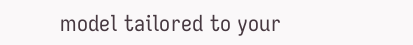model tailored to your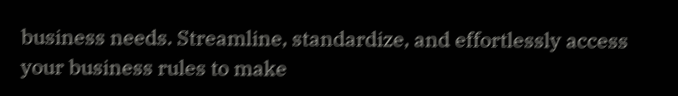business needs. Streamline, standardize, and effortlessly access your business rules to make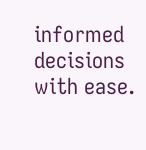informed decisions with ease.